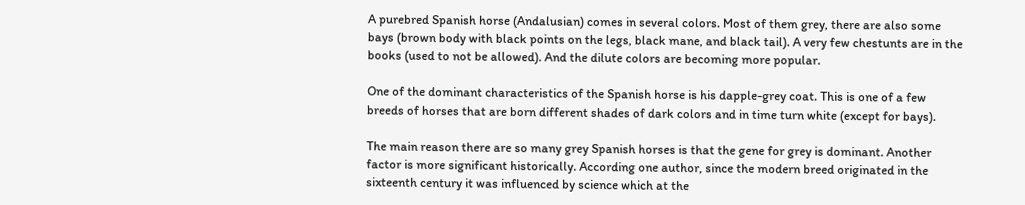A purebred Spanish horse (Andalusian) comes in several colors. Most of them grey, there are also some bays (brown body with black points on the legs, black mane, and black tail). A very few chestunts are in the books (used to not be allowed). And the dilute colors are becoming more popular.

One of the dominant characteristics of the Spanish horse is his dapple-grey coat. This is one of a few breeds of horses that are born different shades of dark colors and in time turn white (except for bays).

The main reason there are so many grey Spanish horses is that the gene for grey is dominant. Another factor is more significant historically. According one author, since the modern breed originated in the sixteenth century it was influenced by science which at the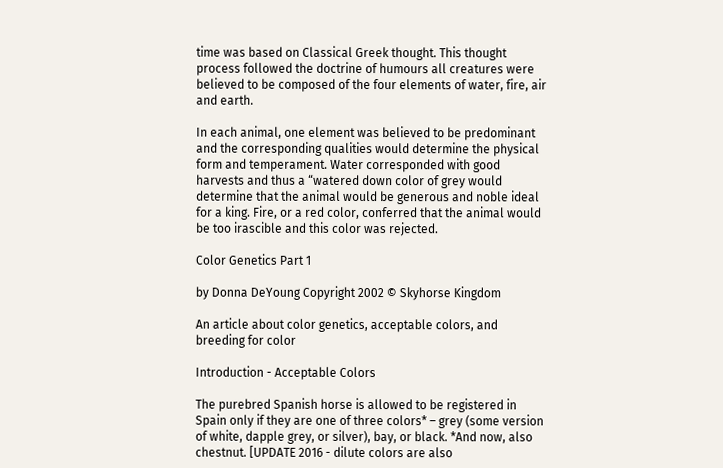time was based on Classical Greek thought. This thought process followed the doctrine of humours all creatures were believed to be composed of the four elements of water, fire, air and earth.

In each animal, one element was believed to be predominant and the corresponding qualities would determine the physical form and temperament. Water corresponded with good harvests and thus a “watered down color of grey would determine that the animal would be generous and noble ideal for a king. Fire, or a red color, conferred that the animal would be too irascible and this color was rejected.

Color Genetics Part 1

by Donna DeYoung Copyright 2002 © Skyhorse Kingdom

An article about color genetics, acceptable colors, and breeding for color

Introduction - Acceptable Colors

The purebred Spanish horse is allowed to be registered in Spain only if they are one of three colors* – grey (some version of white, dapple grey, or silver), bay, or black. *And now, also chestnut. [UPDATE 2016 - dilute colors are also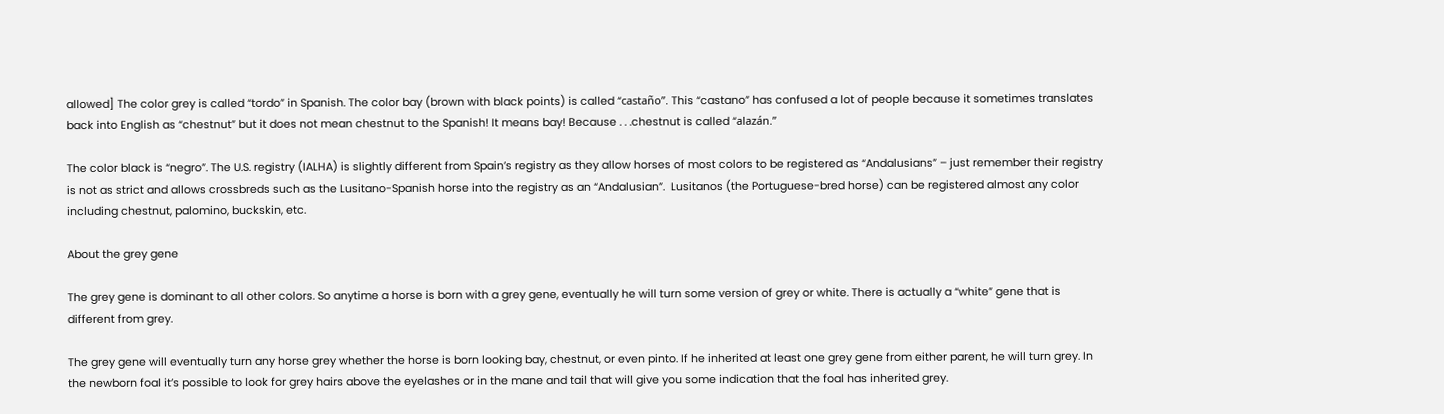allowed] The color grey is called “tordo” in Spanish. The color bay (brown with black points) is called “castaño”. This “castano” has confused a lot of people because it sometimes translates back into English as “chestnut” but it does not mean chestnut to the Spanish! It means bay! Because . . .chestnut is called “alazán.”

The color black is “negro”. The U.S. registry (IALHA) is slightly different from Spain’s registry as they allow horses of most colors to be registered as “Andalusians” – just remember their registry is not as strict and allows crossbreds such as the Lusitano-Spanish horse into the registry as an “Andalusian”.  Lusitanos (the Portuguese-bred horse) can be registered almost any color including chestnut, palomino, buckskin, etc.

About the grey gene

The grey gene is dominant to all other colors. So anytime a horse is born with a grey gene, eventually he will turn some version of grey or white. There is actually a “white” gene that is different from grey.

The grey gene will eventually turn any horse grey whether the horse is born looking bay, chestnut, or even pinto. If he inherited at least one grey gene from either parent, he will turn grey. In the newborn foal it’s possible to look for grey hairs above the eyelashes or in the mane and tail that will give you some indication that the foal has inherited grey.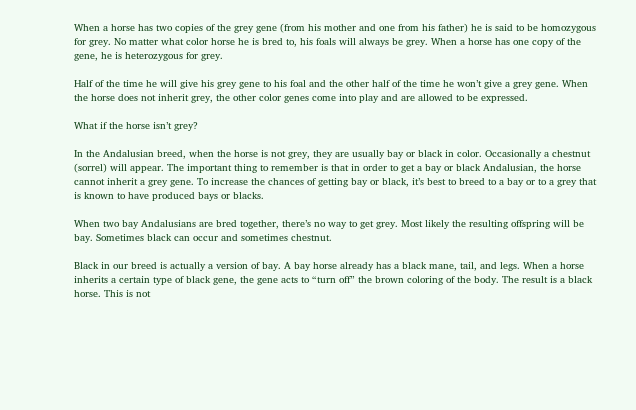When a horse has two copies of the grey gene (from his mother and one from his father) he is said to be homozygous for grey. No matter what color horse he is bred to, his foals will always be grey. When a horse has one copy of the gene, he is heterozygous for grey.

Half of the time he will give his grey gene to his foal and the other half of the time he won’t give a grey gene. When the horse does not inherit grey, the other color genes come into play and are allowed to be expressed.

What if the horse isn’t grey?

In the Andalusian breed, when the horse is not grey, they are usually bay or black in color. Occasionally a chestnut (sorrel) will appear. The important thing to remember is that in order to get a bay or black Andalusian, the horse cannot inherit a grey gene. To increase the chances of getting bay or black, it’s best to breed to a bay or to a grey that is known to have produced bays or blacks.

When two bay Andalusians are bred together, there’s no way to get grey. Most likely the resulting offspring will be bay. Sometimes black can occur and sometimes chestnut.

Black in our breed is actually a version of bay. A bay horse already has a black mane, tail, and legs. When a horse inherits a certain type of black gene, the gene acts to “turn off” the brown coloring of the body. The result is a black horse. This is not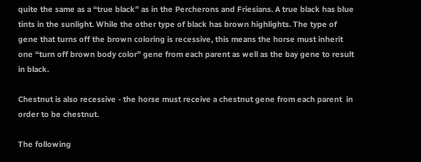quite the same as a “true black” as in the Percherons and Friesians. A true black has blue tints in the sunlight. While the other type of black has brown highlights. The type of gene that turns off the brown coloring is recessive, this means the horse must inherit one “turn off brown body color” gene from each parent as well as the bay gene to result in black.

Chestnut is also recessive - the horse must receive a chestnut gene from each parent  in order to be chestnut.

The following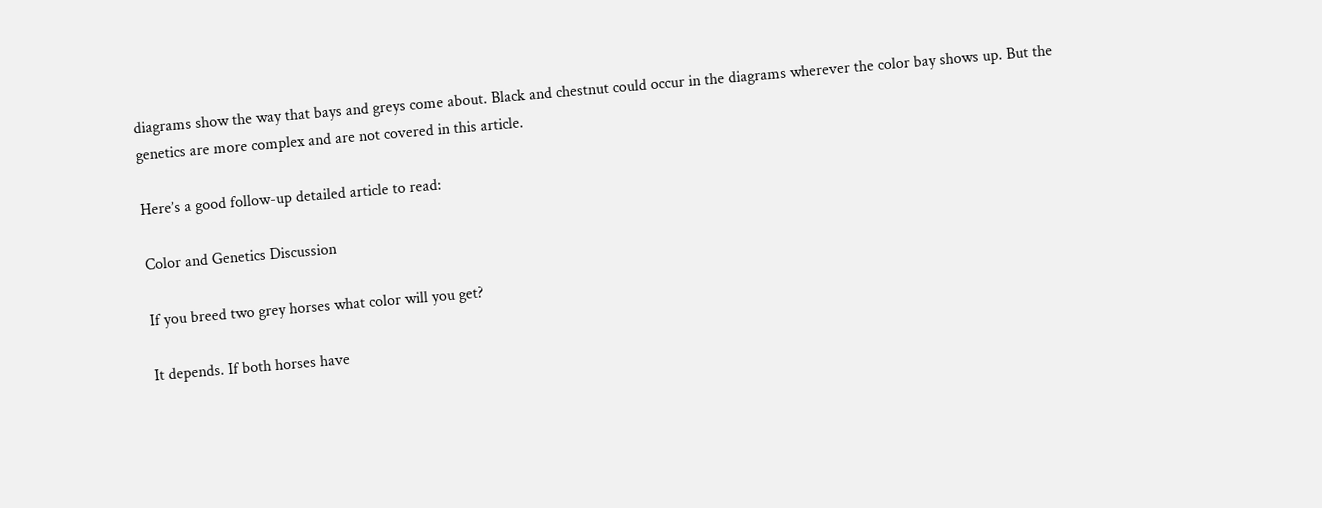diagrams show the way that bays and greys come about. Black and chestnut could occur in the diagrams wherever the color bay shows up. But the genetics are more complex and are not covered in this article.

Here’s a good follow-up detailed article to read:

Color and Genetics Discussion

If you breed two grey horses what color will you get?

It depends. If both horses have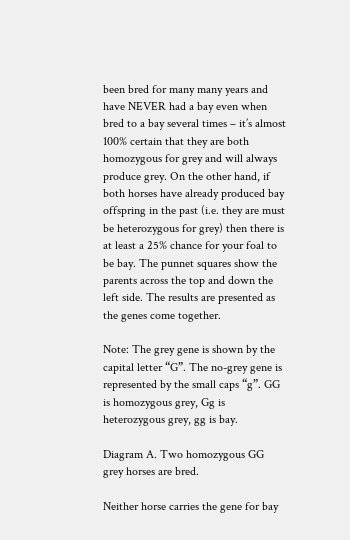been bred for many many years and have NEVER had a bay even when bred to a bay several times – it’s almost 100% certain that they are both homozygous for grey and will always produce grey. On the other hand, if both horses have already produced bay offspring in the past (i.e. they are must be heterozygous for grey) then there is at least a 25% chance for your foal to be bay. The punnet squares show the parents across the top and down the left side. The results are presented as the genes come together.

Note: The grey gene is shown by the capital letter “G”. The no-grey gene is represented by the small caps “g”. GG is homozygous grey, Gg is heterozygous grey, gg is bay.

Diagram A. Two homozygous GG grey horses are bred.

Neither horse carries the gene for bay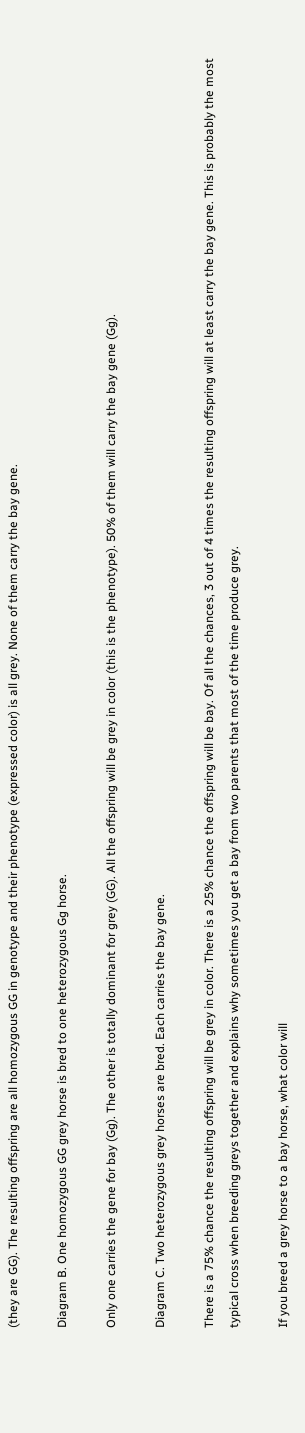(they are GG). The resulting offspring are all homozygous GG in genotype and their phenotype (expressed color) is all grey. None of them carry the bay gene.

Diagram B. One homozygous GG grey horse is bred to one heterozygous Gg horse.

Only one carries the gene for bay (Gg). The other is totally dominant for grey (GG). All the offspring will be grey in color (this is the phenotype). 50% of them will carry the bay gene (Gg).

Diagram C. Two heterozygous grey horses are bred. Each carries the bay gene.

There is a 75% chance the resulting offspring will be grey in color. There is a 25% chance the offspring will be bay. Of all the chances, 3 out of 4 times the resulting offspring will at least carry the bay gene. This is probably the most typical cross when breeding greys together and explains why sometimes you get a bay from two parents that most of the time produce grey.

If you breed a grey horse to a bay horse, what color will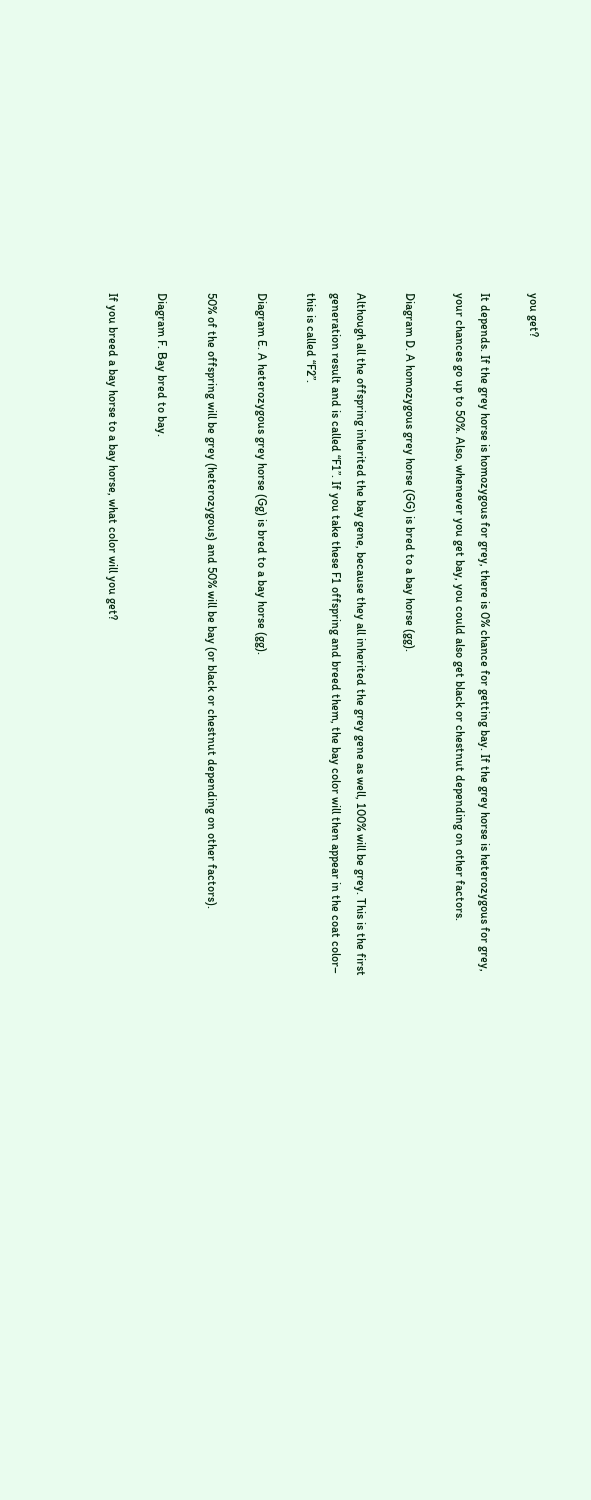you get?

It depends. If the grey horse is homozygous for grey, there is 0% chance for getting bay. If the grey horse is heterozygous for grey, your chances go up to 50%. Also, whenever you get bay, you could also get black or chestnut depending on other factors.

Diagram D. A homozygous grey horse (GG) is bred to a bay horse (gg).

Although all the offspring inherited the bay gene, because they all inherited the grey gene as well, 100% will be grey. This is the first generation result and is called “F1”. If you take these F1 offspring and breed them, the bay color will then appear in the coat color– this is called “F2”.

Diagram E. A heterozygous grey horse (Gg) is bred to a bay horse (gg).

50% of the offspring will be grey (heterozygous) and 50% will be bay (or black or chestnut depending on other factors).

Diagram F. Bay bred to bay.

If you breed a bay horse to a bay horse, what color will you get?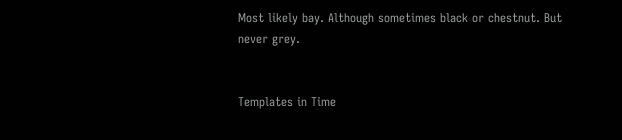Most likely bay. Although sometimes black or chestnut. But never grey.


Templates in Time